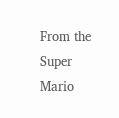From the Super Mario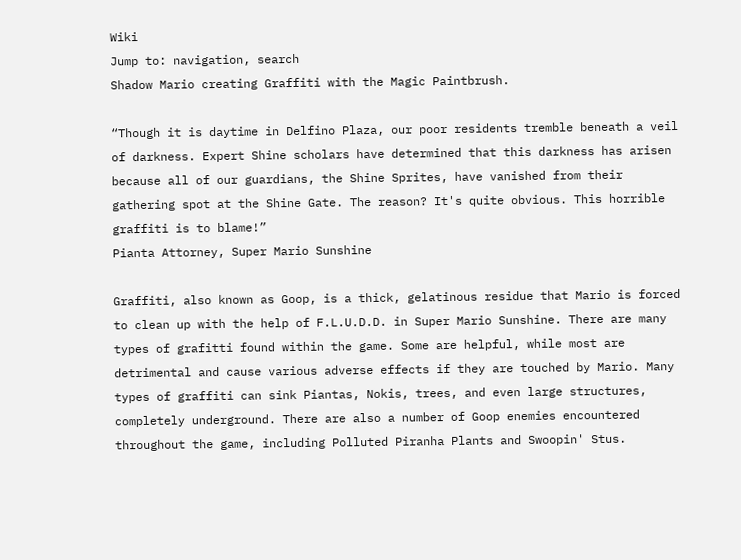Wiki
Jump to: navigation, search
Shadow Mario creating Graffiti with the Magic Paintbrush.

“Though it is daytime in Delfino Plaza, our poor residents tremble beneath a veil of darkness. Expert Shine scholars have determined that this darkness has arisen because all of our guardians, the Shine Sprites, have vanished from their gathering spot at the Shine Gate. The reason? It's quite obvious. This horrible graffiti is to blame!”
Pianta Attorney, Super Mario Sunshine

Graffiti, also known as Goop, is a thick, gelatinous residue that Mario is forced to clean up with the help of F.L.U.D.D. in Super Mario Sunshine. There are many types of grafitti found within the game. Some are helpful, while most are detrimental and cause various adverse effects if they are touched by Mario. Many types of graffiti can sink Piantas, Nokis, trees, and even large structures, completely underground. There are also a number of Goop enemies encountered throughout the game, including Polluted Piranha Plants and Swoopin' Stus.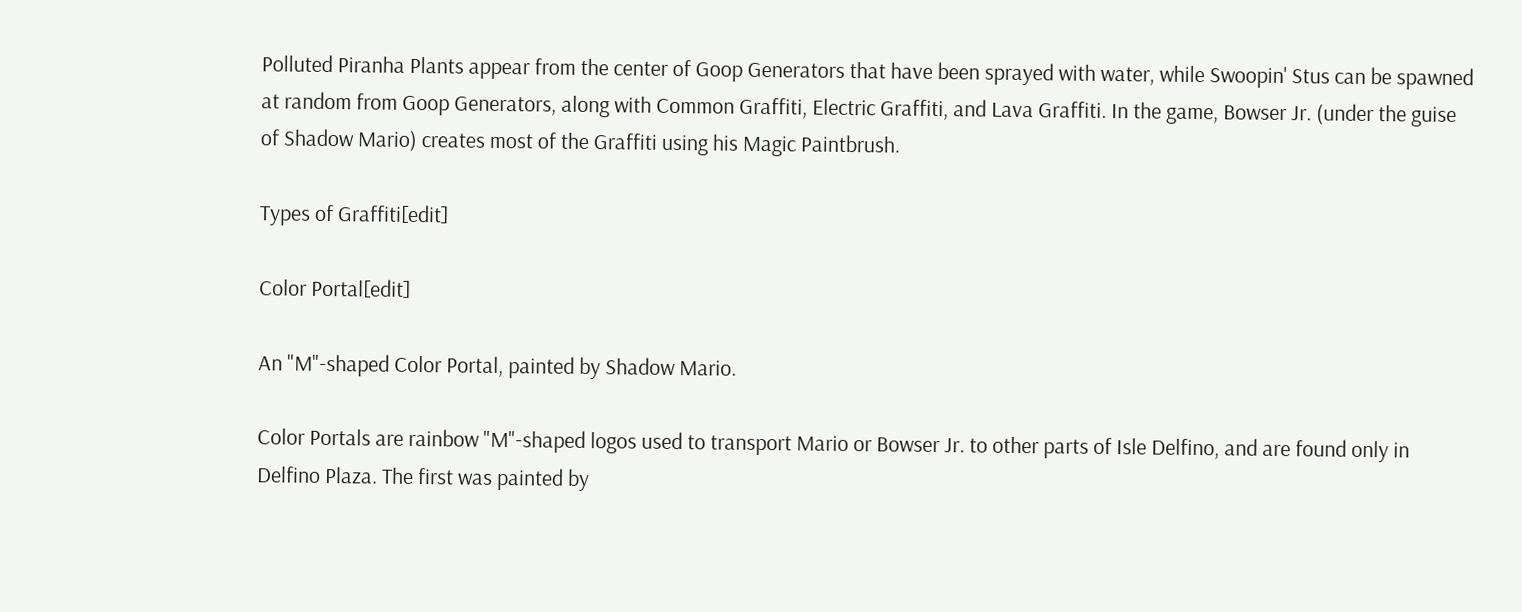Polluted Piranha Plants appear from the center of Goop Generators that have been sprayed with water, while Swoopin' Stus can be spawned at random from Goop Generators, along with Common Graffiti, Electric Graffiti, and Lava Graffiti. In the game, Bowser Jr. (under the guise of Shadow Mario) creates most of the Graffiti using his Magic Paintbrush.

Types of Graffiti[edit]

Color Portal[edit]

An "M"-shaped Color Portal, painted by Shadow Mario.

Color Portals are rainbow "M"-shaped logos used to transport Mario or Bowser Jr. to other parts of Isle Delfino, and are found only in Delfino Plaza. The first was painted by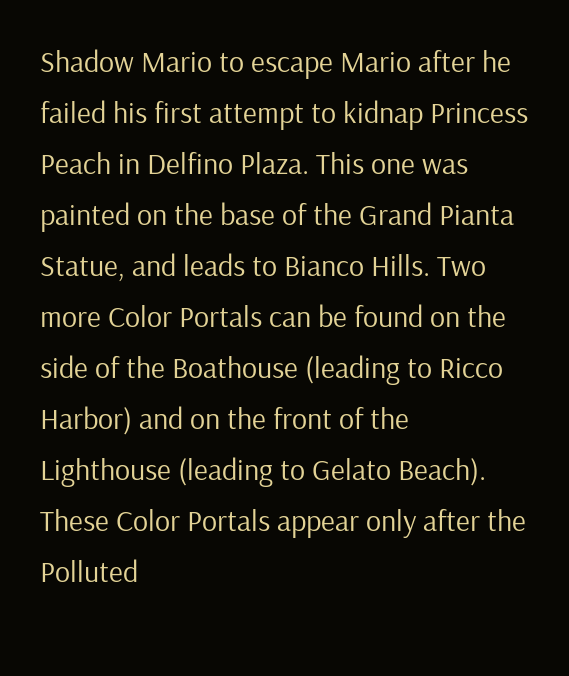Shadow Mario to escape Mario after he failed his first attempt to kidnap Princess Peach in Delfino Plaza. This one was painted on the base of the Grand Pianta Statue, and leads to Bianco Hills. Two more Color Portals can be found on the side of the Boathouse (leading to Ricco Harbor) and on the front of the Lighthouse (leading to Gelato Beach). These Color Portals appear only after the Polluted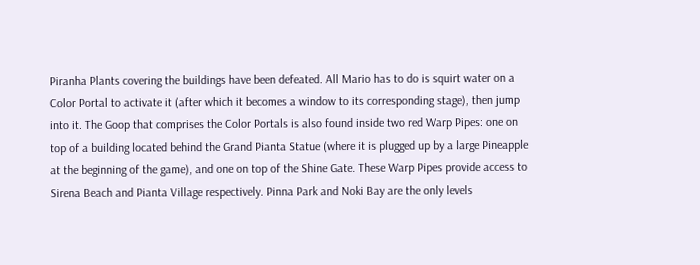Piranha Plants covering the buildings have been defeated. All Mario has to do is squirt water on a Color Portal to activate it (after which it becomes a window to its corresponding stage), then jump into it. The Goop that comprises the Color Portals is also found inside two red Warp Pipes: one on top of a building located behind the Grand Pianta Statue (where it is plugged up by a large Pineapple at the beginning of the game), and one on top of the Shine Gate. These Warp Pipes provide access to Sirena Beach and Pianta Village respectively. Pinna Park and Noki Bay are the only levels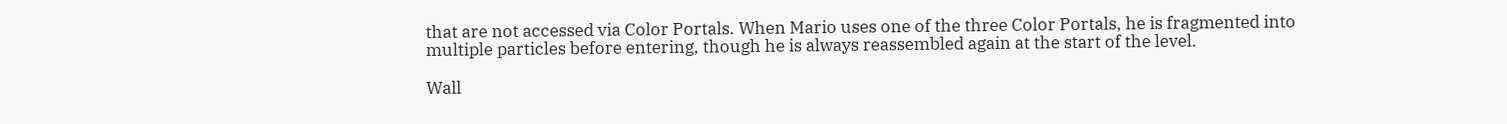that are not accessed via Color Portals. When Mario uses one of the three Color Portals, he is fragmented into multiple particles before entering, though he is always reassembled again at the start of the level.

Wall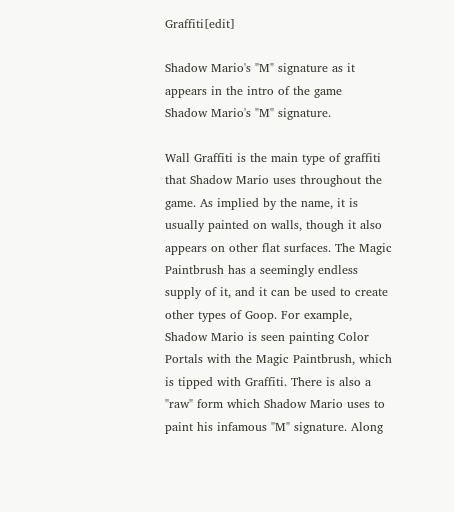Graffiti[edit]

Shadow Mario's "M" signature as it appears in the intro of the game
Shadow Mario's "M" signature.

Wall Graffiti is the main type of graffiti that Shadow Mario uses throughout the game. As implied by the name, it is usually painted on walls, though it also appears on other flat surfaces. The Magic Paintbrush has a seemingly endless supply of it, and it can be used to create other types of Goop. For example, Shadow Mario is seen painting Color Portals with the Magic Paintbrush, which is tipped with Graffiti. There is also a "raw" form which Shadow Mario uses to paint his infamous "M" signature. Along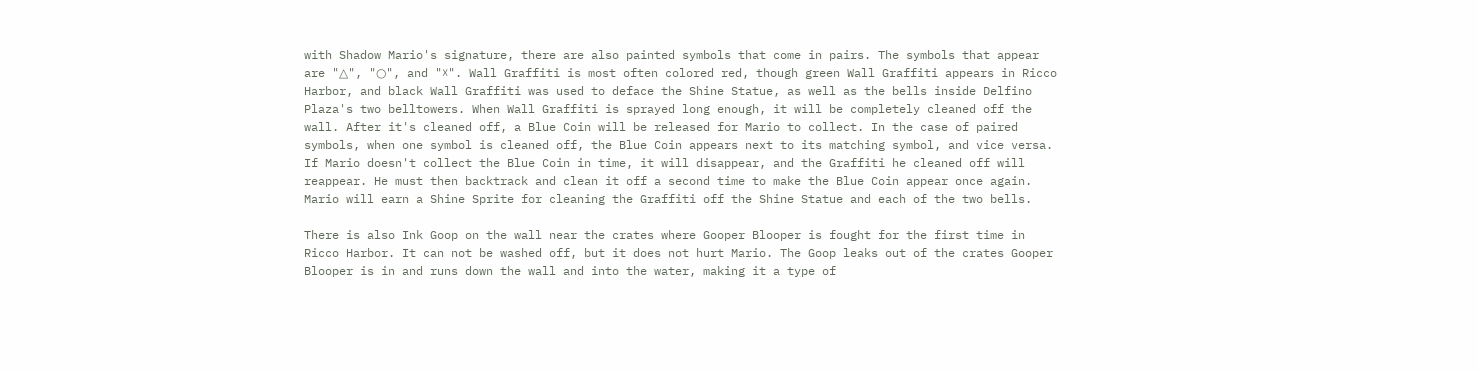with Shadow Mario's signature, there are also painted symbols that come in pairs. The symbols that appear are "△", "○", and "☓". Wall Graffiti is most often colored red, though green Wall Graffiti appears in Ricco Harbor, and black Wall Graffiti was used to deface the Shine Statue, as well as the bells inside Delfino Plaza's two belltowers. When Wall Graffiti is sprayed long enough, it will be completely cleaned off the wall. After it's cleaned off, a Blue Coin will be released for Mario to collect. In the case of paired symbols, when one symbol is cleaned off, the Blue Coin appears next to its matching symbol, and vice versa. If Mario doesn't collect the Blue Coin in time, it will disappear, and the Graffiti he cleaned off will reappear. He must then backtrack and clean it off a second time to make the Blue Coin appear once again. Mario will earn a Shine Sprite for cleaning the Graffiti off the Shine Statue and each of the two bells.

There is also Ink Goop on the wall near the crates where Gooper Blooper is fought for the first time in Ricco Harbor. It can not be washed off, but it does not hurt Mario. The Goop leaks out of the crates Gooper Blooper is in and runs down the wall and into the water, making it a type of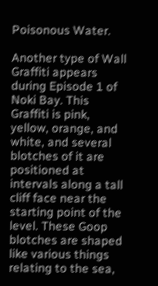Poisonous Water.

Another type of Wall Graffiti appears during Episode 1 of Noki Bay. This Graffiti is pink, yellow, orange, and white, and several blotches of it are positioned at intervals along a tall cliff face near the starting point of the level. These Goop blotches are shaped like various things relating to the sea,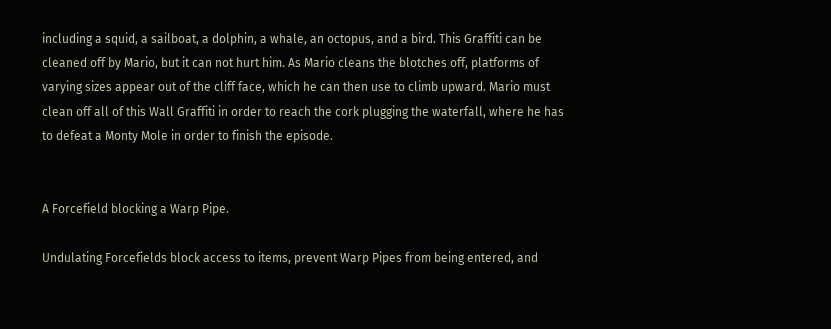including a squid, a sailboat, a dolphin, a whale, an octopus, and a bird. This Graffiti can be cleaned off by Mario, but it can not hurt him. As Mario cleans the blotches off, platforms of varying sizes appear out of the cliff face, which he can then use to climb upward. Mario must clean off all of this Wall Graffiti in order to reach the cork plugging the waterfall, where he has to defeat a Monty Mole in order to finish the episode.


A Forcefield blocking a Warp Pipe.

Undulating Forcefields block access to items, prevent Warp Pipes from being entered, and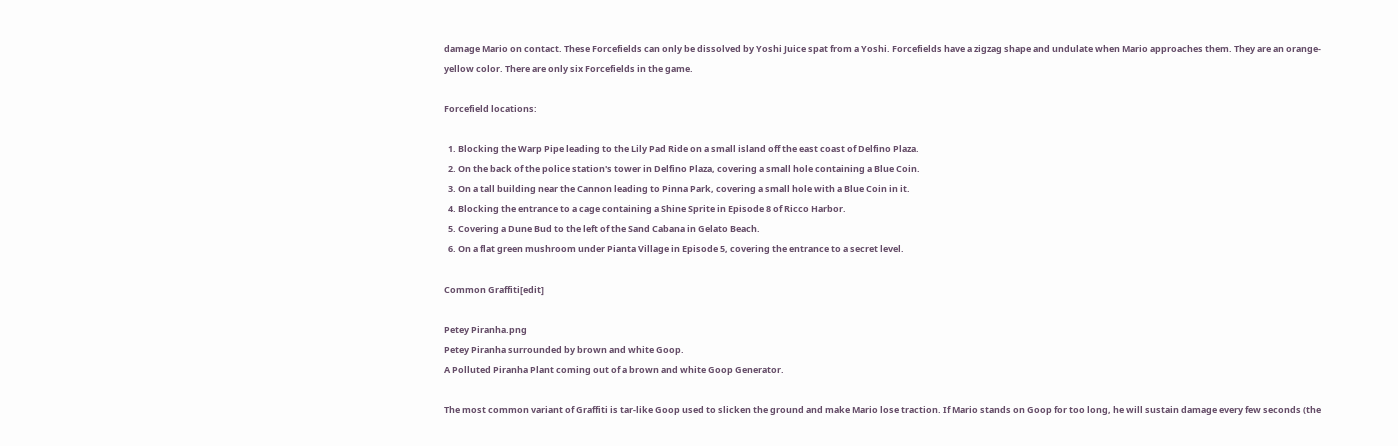damage Mario on contact. These Forcefields can only be dissolved by Yoshi Juice spat from a Yoshi. Forcefields have a zigzag shape and undulate when Mario approaches them. They are an orange-yellow color. There are only six Forcefields in the game.

Forcefield locations:

  1. Blocking the Warp Pipe leading to the Lily Pad Ride on a small island off the east coast of Delfino Plaza.
  2. On the back of the police station's tower in Delfino Plaza, covering a small hole containing a Blue Coin.
  3. On a tall building near the Cannon leading to Pinna Park, covering a small hole with a Blue Coin in it.
  4. Blocking the entrance to a cage containing a Shine Sprite in Episode 8 of Ricco Harbor.
  5. Covering a Dune Bud to the left of the Sand Cabana in Gelato Beach.
  6. On a flat green mushroom under Pianta Village in Episode 5, covering the entrance to a secret level.

Common Graffiti[edit]

Petey Piranha.png
Petey Piranha surrounded by brown and white Goop.
A Polluted Piranha Plant coming out of a brown and white Goop Generator.

The most common variant of Graffiti is tar-like Goop used to slicken the ground and make Mario lose traction. If Mario stands on Goop for too long, he will sustain damage every few seconds (the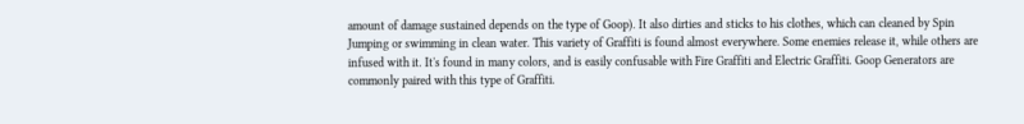amount of damage sustained depends on the type of Goop). It also dirties and sticks to his clothes, which can cleaned by Spin Jumping or swimming in clean water. This variety of Graffiti is found almost everywhere. Some enemies release it, while others are infused with it. It's found in many colors, and is easily confusable with Fire Graffiti and Electric Graffiti. Goop Generators are commonly paired with this type of Graffiti.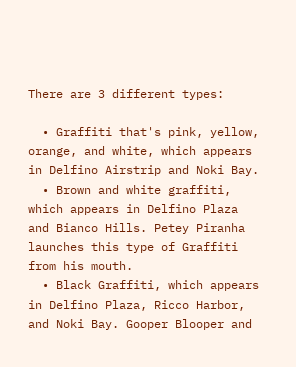There are 3 different types:

  • Graffiti that's pink, yellow, orange, and white, which appears in Delfino Airstrip and Noki Bay.
  • Brown and white graffiti, which appears in Delfino Plaza and Bianco Hills. Petey Piranha launches this type of Graffiti from his mouth.
  • Black Graffiti, which appears in Delfino Plaza, Ricco Harbor, and Noki Bay. Gooper Blooper and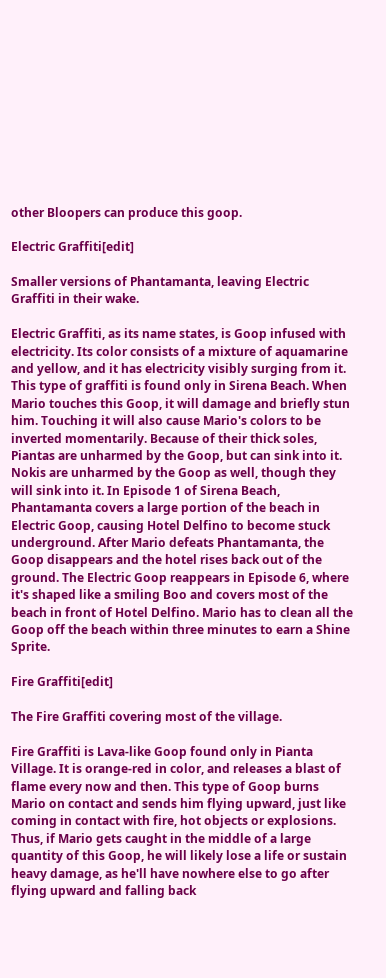other Bloopers can produce this goop.

Electric Graffiti[edit]

Smaller versions of Phantamanta, leaving Electric Graffiti in their wake.

Electric Graffiti, as its name states, is Goop infused with electricity. Its color consists of a mixture of aquamarine and yellow, and it has electricity visibly surging from it. This type of graffiti is found only in Sirena Beach. When Mario touches this Goop, it will damage and briefly stun him. Touching it will also cause Mario's colors to be inverted momentarily. Because of their thick soles, Piantas are unharmed by the Goop, but can sink into it. Nokis are unharmed by the Goop as well, though they will sink into it. In Episode 1 of Sirena Beach, Phantamanta covers a large portion of the beach in Electric Goop, causing Hotel Delfino to become stuck underground. After Mario defeats Phantamanta, the Goop disappears and the hotel rises back out of the ground. The Electric Goop reappears in Episode 6, where it's shaped like a smiling Boo and covers most of the beach in front of Hotel Delfino. Mario has to clean all the Goop off the beach within three minutes to earn a Shine Sprite.

Fire Graffiti[edit]

The Fire Graffiti covering most of the village.

Fire Graffiti is Lava-like Goop found only in Pianta Village. It is orange-red in color, and releases a blast of flame every now and then. This type of Goop burns Mario on contact and sends him flying upward, just like coming in contact with fire, hot objects or explosions. Thus, if Mario gets caught in the middle of a large quantity of this Goop, he will likely lose a life or sustain heavy damage, as he'll have nowhere else to go after flying upward and falling back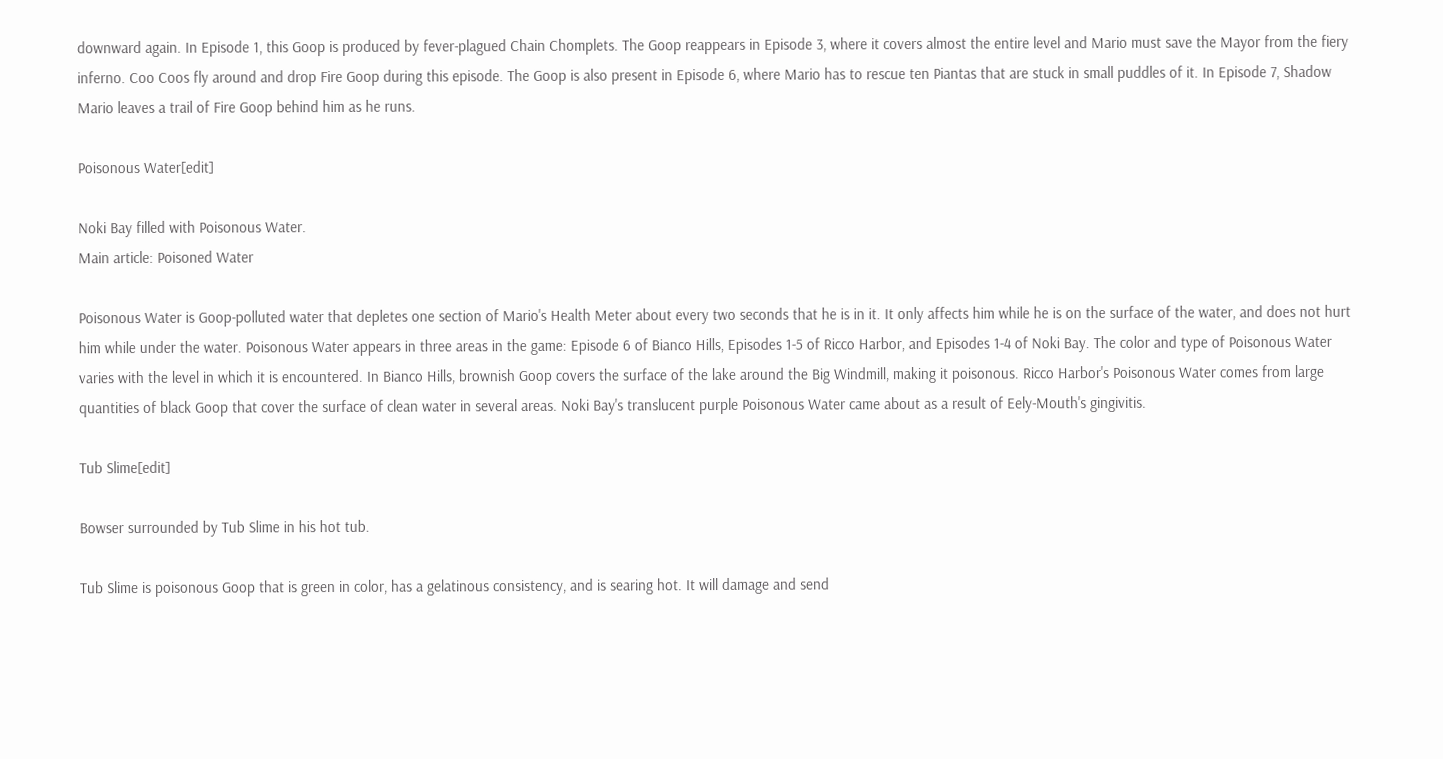downward again. In Episode 1, this Goop is produced by fever-plagued Chain Chomplets. The Goop reappears in Episode 3, where it covers almost the entire level and Mario must save the Mayor from the fiery inferno. Coo Coos fly around and drop Fire Goop during this episode. The Goop is also present in Episode 6, where Mario has to rescue ten Piantas that are stuck in small puddles of it. In Episode 7, Shadow Mario leaves a trail of Fire Goop behind him as he runs.

Poisonous Water[edit]

Noki Bay filled with Poisonous Water.
Main article: Poisoned Water

Poisonous Water is Goop-polluted water that depletes one section of Mario's Health Meter about every two seconds that he is in it. It only affects him while he is on the surface of the water, and does not hurt him while under the water. Poisonous Water appears in three areas in the game: Episode 6 of Bianco Hills, Episodes 1-5 of Ricco Harbor, and Episodes 1-4 of Noki Bay. The color and type of Poisonous Water varies with the level in which it is encountered. In Bianco Hills, brownish Goop covers the surface of the lake around the Big Windmill, making it poisonous. Ricco Harbor's Poisonous Water comes from large quantities of black Goop that cover the surface of clean water in several areas. Noki Bay's translucent purple Poisonous Water came about as a result of Eely-Mouth's gingivitis.

Tub Slime[edit]

Bowser surrounded by Tub Slime in his hot tub.

Tub Slime is poisonous Goop that is green in color, has a gelatinous consistency, and is searing hot. It will damage and send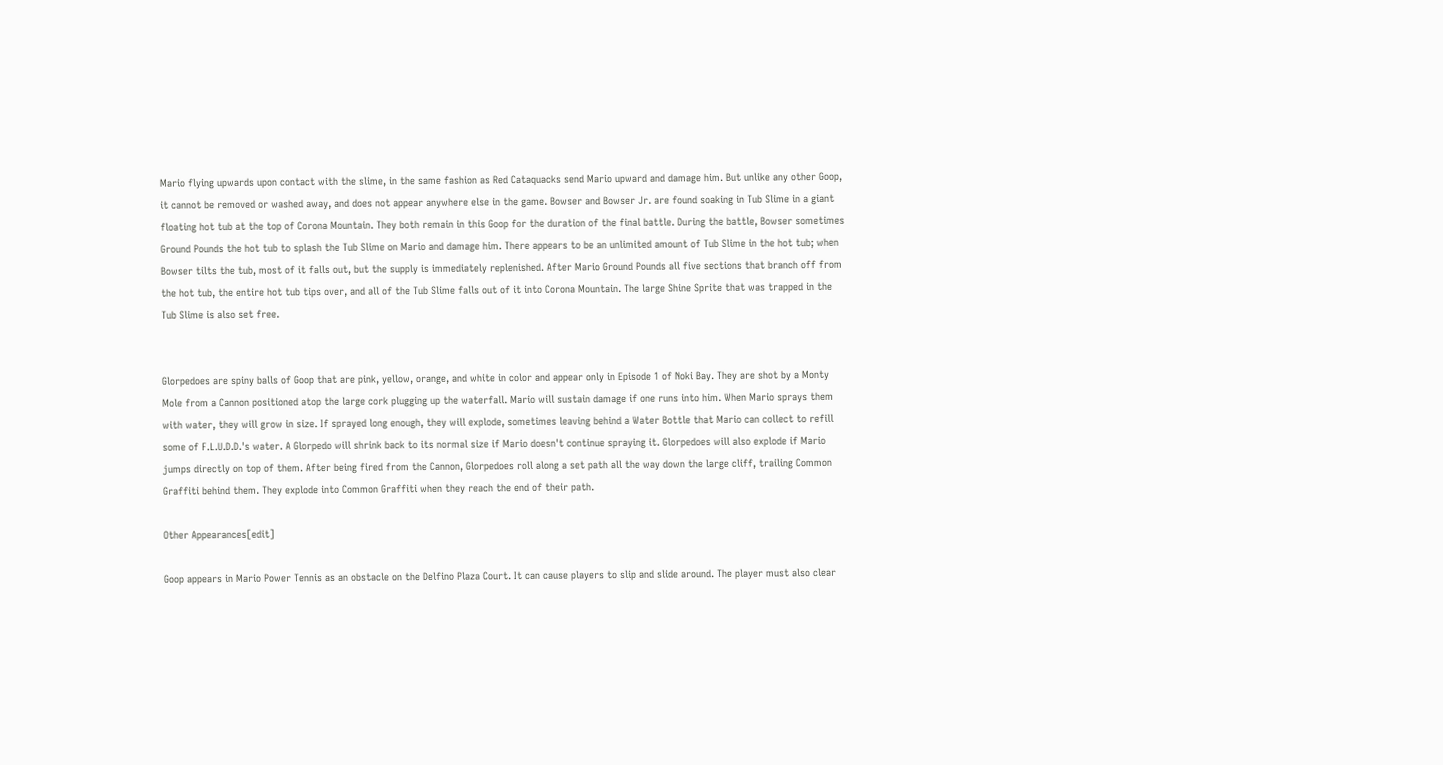Mario flying upwards upon contact with the slime, in the same fashion as Red Cataquacks send Mario upward and damage him. But unlike any other Goop, it cannot be removed or washed away, and does not appear anywhere else in the game. Bowser and Bowser Jr. are found soaking in Tub Slime in a giant floating hot tub at the top of Corona Mountain. They both remain in this Goop for the duration of the final battle. During the battle, Bowser sometimes Ground Pounds the hot tub to splash the Tub Slime on Mario and damage him. There appears to be an unlimited amount of Tub Slime in the hot tub; when Bowser tilts the tub, most of it falls out, but the supply is immediately replenished. After Mario Ground Pounds all five sections that branch off from the hot tub, the entire hot tub tips over, and all of the Tub Slime falls out of it into Corona Mountain. The large Shine Sprite that was trapped in the Tub Slime is also set free.


Glorpedoes are spiny balls of Goop that are pink, yellow, orange, and white in color and appear only in Episode 1 of Noki Bay. They are shot by a Monty Mole from a Cannon positioned atop the large cork plugging up the waterfall. Mario will sustain damage if one runs into him. When Mario sprays them with water, they will grow in size. If sprayed long enough, they will explode, sometimes leaving behind a Water Bottle that Mario can collect to refill some of F.L.U.D.D.'s water. A Glorpedo will shrink back to its normal size if Mario doesn't continue spraying it. Glorpedoes will also explode if Mario jumps directly on top of them. After being fired from the Cannon, Glorpedoes roll along a set path all the way down the large cliff, trailing Common Graffiti behind them. They explode into Common Graffiti when they reach the end of their path.

Other Appearances[edit]

Goop appears in Mario Power Tennis as an obstacle on the Delfino Plaza Court. It can cause players to slip and slide around. The player must also clear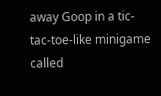away Goop in a tic-tac-toe-like minigame called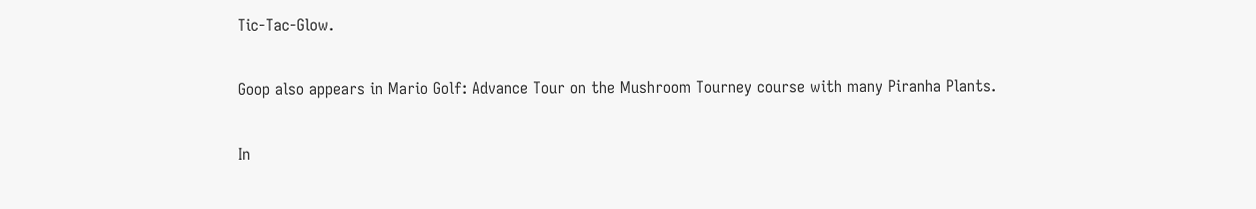Tic-Tac-Glow.

Goop also appears in Mario Golf: Advance Tour on the Mushroom Tourney course with many Piranha Plants.

In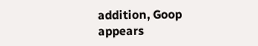addition, Goop appears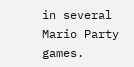in several Mario Party games.